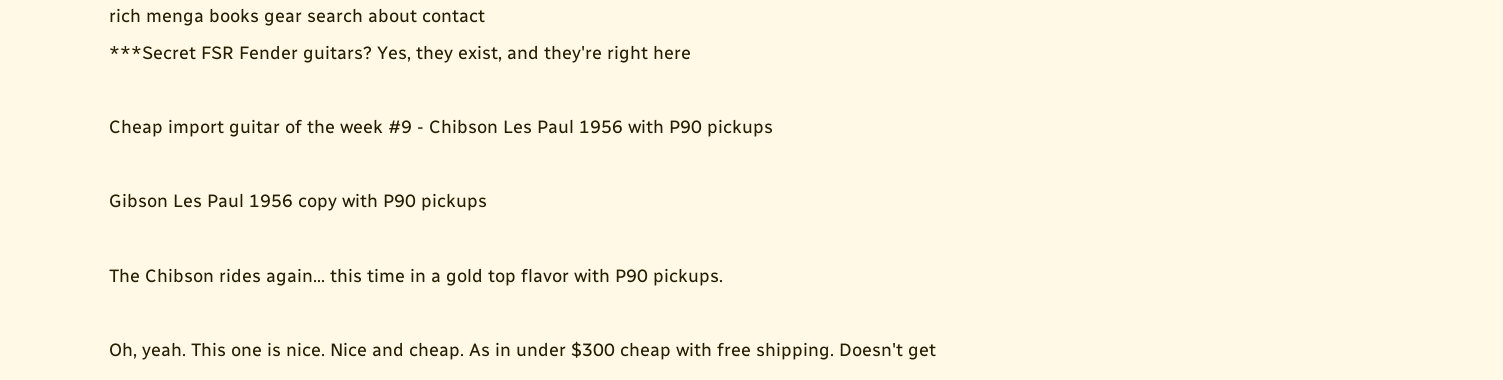rich menga books gear search about contact
***Secret FSR Fender guitars? Yes, they exist, and they're right here

Cheap import guitar of the week #9 - Chibson Les Paul 1956 with P90 pickups

Gibson Les Paul 1956 copy with P90 pickups

The Chibson rides again... this time in a gold top flavor with P90 pickups.

Oh, yeah. This one is nice. Nice and cheap. As in under $300 cheap with free shipping. Doesn't get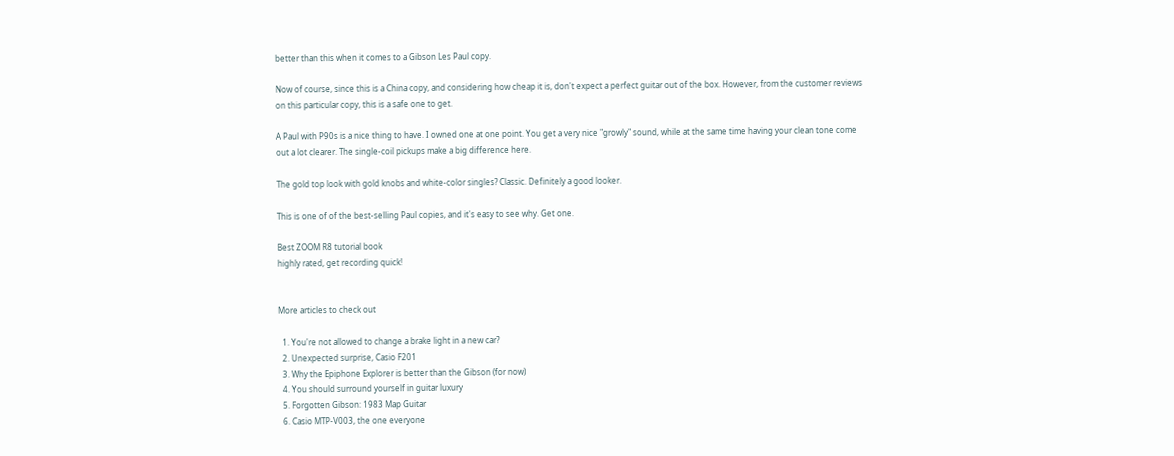better than this when it comes to a Gibson Les Paul copy.

Now of course, since this is a China copy, and considering how cheap it is, don't expect a perfect guitar out of the box. However, from the customer reviews on this particular copy, this is a safe one to get.

A Paul with P90s is a nice thing to have. I owned one at one point. You get a very nice "growly" sound, while at the same time having your clean tone come out a lot clearer. The single-coil pickups make a big difference here.

The gold top look with gold knobs and white-color singles? Classic. Definitely a good looker.

This is one of of the best-selling Paul copies, and it's easy to see why. Get one.

Best ZOOM R8 tutorial book
highly rated, get recording quick!


More articles to check out

  1. You're not allowed to change a brake light in a new car?
  2. Unexpected surprise, Casio F201
  3. Why the Epiphone Explorer is better than the Gibson (for now)
  4. You should surround yourself in guitar luxury
  5. Forgotten Gibson: 1983 Map Guitar
  6. Casio MTP-V003, the one everyone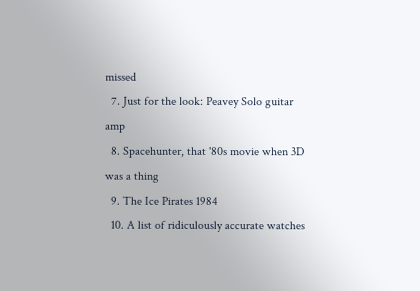missed
  7. Just for the look: Peavey Solo guitar amp
  8. Spacehunter, that '80s movie when 3D was a thing
  9. The Ice Pirates 1984
  10. A list of ridiculously accurate watches